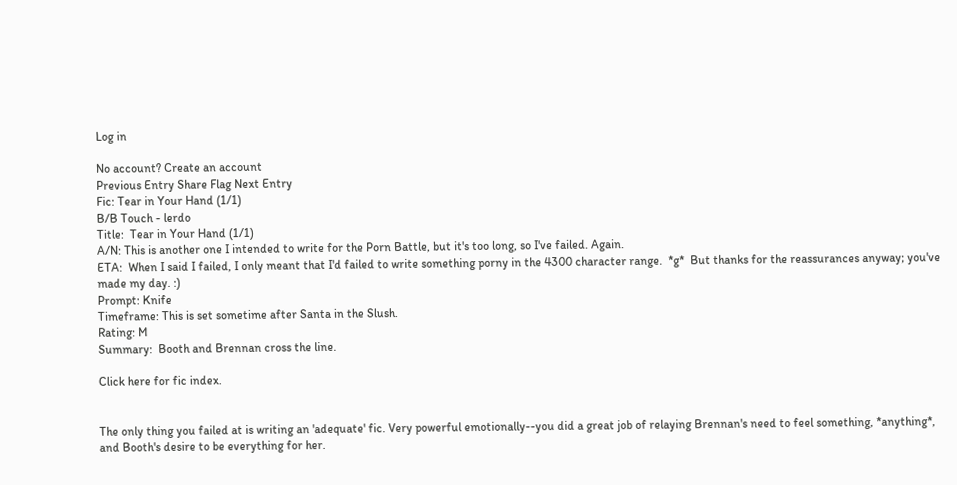Log in

No account? Create an account
Previous Entry Share Flag Next Entry
Fic: Tear in Your Hand (1/1)
B/B Touch - lerdo
Title:  Tear in Your Hand (1/1)
A/N: This is another one I intended to write for the Porn Battle, but it's too long, so I've failed. Again.
ETA:  When I said I failed, I only meant that I'd failed to write something porny in the 4300 character range.  *g*  But thanks for the reassurances anyway; you've made my day. :)
Prompt: Knife
Timeframe: This is set sometime after Santa in the Slush.
Rating: M
Summary:  Booth and Brennan cross the line.

Click here for fic index.


The only thing you failed at is writing an 'adequate' fic. Very powerful emotionally--you did a great job of relaying Brennan's need to feel something, *anything*, and Booth's desire to be everything for her.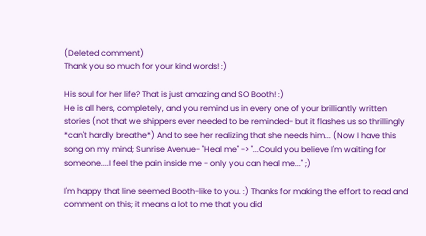(Deleted comment)
Thank you so much for your kind words! :)

His soul for her life? That is just amazing and SO Booth! :)
He is all hers, completely, and you remind us in every one of your brilliantly written stories (not that we shippers ever needed to be reminded- but it flashes us so thrillingly *can't hardly breathe*) And to see her realizing that she needs him... (Now I have this song on my mind; Sunrise Avenue- "Heal me" -> "...Could you believe I'm waiting for someone....I feel the pain inside me - only you can heal me..." ;)

I'm happy that line seemed Booth-like to you. :) Thanks for making the effort to read and comment on this; it means a lot to me that you did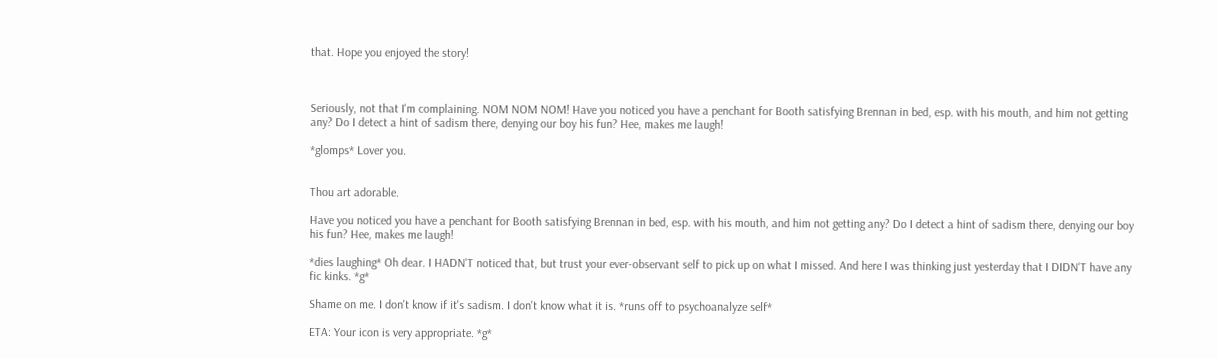that. Hope you enjoyed the story!



Seriously, not that I'm complaining. NOM NOM NOM! Have you noticed you have a penchant for Booth satisfying Brennan in bed, esp. with his mouth, and him not getting any? Do I detect a hint of sadism there, denying our boy his fun? Hee, makes me laugh!

*glomps* Lover you.


Thou art adorable.

Have you noticed you have a penchant for Booth satisfying Brennan in bed, esp. with his mouth, and him not getting any? Do I detect a hint of sadism there, denying our boy his fun? Hee, makes me laugh!

*dies laughing* Oh dear. I HADN'T noticed that, but trust your ever-observant self to pick up on what I missed. And here I was thinking just yesterday that I DIDN'T have any fic kinks. *g*

Shame on me. I don't know if it's sadism. I don't know what it is. *runs off to psychoanalyze self*

ETA: Your icon is very appropriate. *g*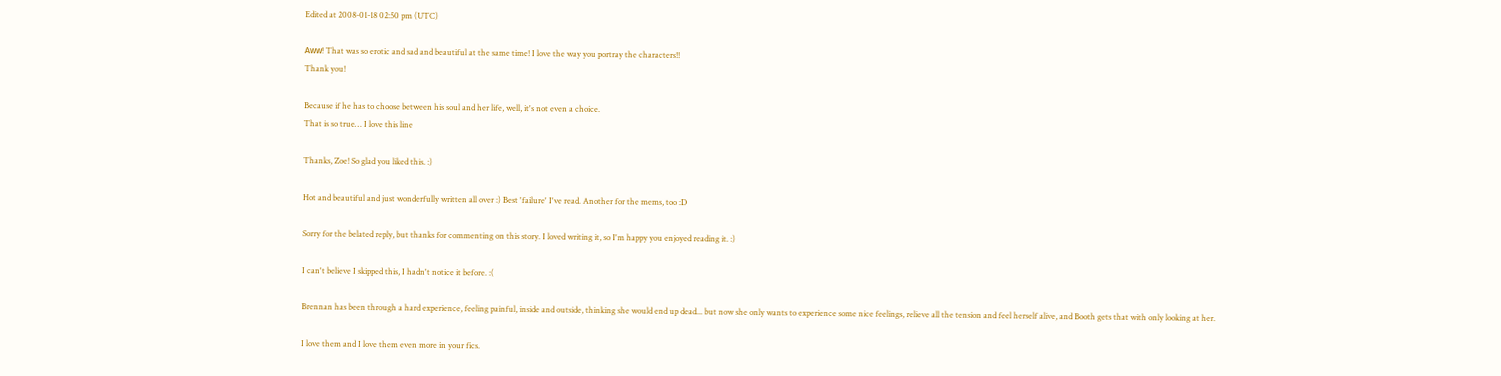Edited at 2008-01-18 02:50 pm (UTC)

Αww! That was so erotic and sad and beautiful at the same time! I love the way you portray the characters!!
Thank you!

Because if he has to choose between his soul and her life, well, it's not even a choice.
That is so true… I love this line

Thanks, Zoe! So glad you liked this. :)

Hot and beautiful and just wonderfully written all over :) Best 'failure' I've read. Another for the mems, too :D

Sorry for the belated reply, but thanks for commenting on this story. I loved writing it, so I'm happy you enjoyed reading it. :)

I can't believe I skipped this, I hadn't notice it before. :(

Brennan has been through a hard experience, feeling painful, inside and outside, thinking she would end up dead... but now she only wants to experience some nice feelings, relieve all the tension and feel herself alive, and Booth gets that with only looking at her.

I love them and I love them even more in your fics.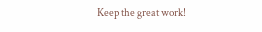Keep the great work!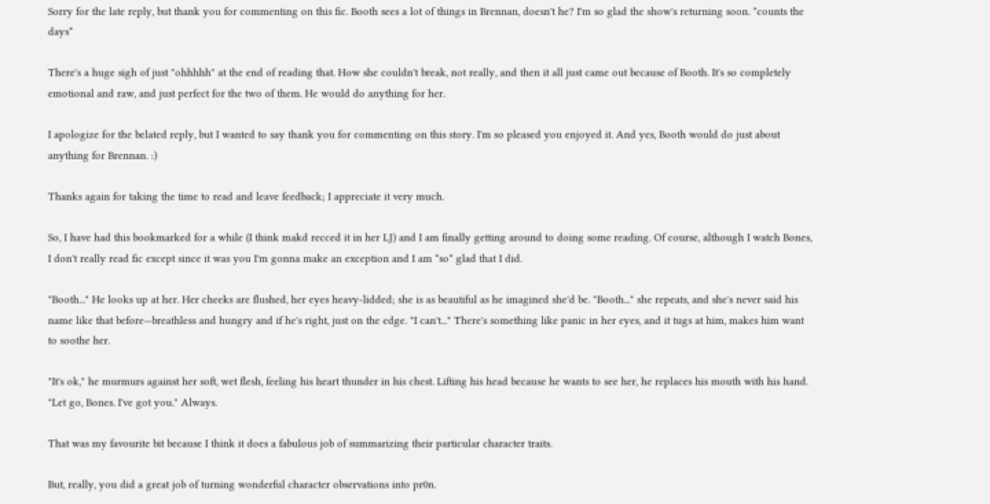Sorry for the late reply, but thank you for commenting on this fic. Booth sees a lot of things in Brennan, doesn't he? I'm so glad the show's returning soon. *counts the days*

There's a huge sigh of just "ohhhhh" at the end of reading that. How she couldn't break, not really, and then it all just came out because of Booth. It's so completely emotional and raw, and just perfect for the two of them. He would do anything for her.

I apologize for the belated reply, but I wanted to say thank you for commenting on this story. I'm so pleased you enjoyed it. And yes, Booth would do just about anything for Brennan. :)

Thanks again for taking the time to read and leave feedback; I appreciate it very much.

So, I have had this bookmarked for a while (I think makd recced it in her LJ) and I am finally getting around to doing some reading. Of course, although I watch Bones, I don't really read fic except since it was you I'm gonna make an exception and I am *so* glad that I did.

"Booth..." He looks up at her. Her cheeks are flushed, her eyes heavy-lidded; she is as beautiful as he imagined she'd be. "Booth..." she repeats, and she's never said his name like that before—breathless and hungry and if he's right, just on the edge. "I can't..." There's something like panic in her eyes, and it tugs at him, makes him want to soothe her.

"It's ok," he murmurs against her soft, wet flesh, feeling his heart thunder in his chest. Lifting his head because he wants to see her, he replaces his mouth with his hand. "Let go, Bones. I've got you." Always.

That was my favourite bit because I think it does a fabulous job of summarizing their particular character traits.

But, really, you did a great job of turning wonderful character observations into pr0n.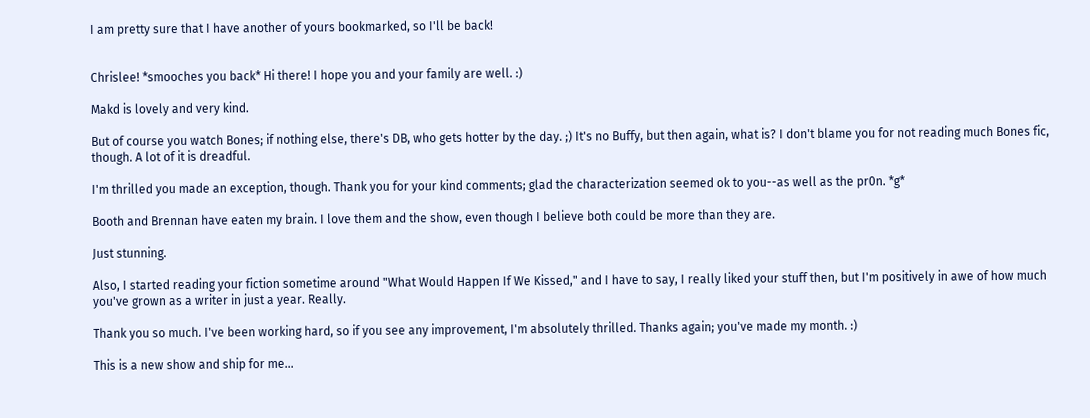I am pretty sure that I have another of yours bookmarked, so I'll be back!


Chrislee! *smooches you back* Hi there! I hope you and your family are well. :)

Makd is lovely and very kind.

But of course you watch Bones; if nothing else, there's DB, who gets hotter by the day. ;) It's no Buffy, but then again, what is? I don't blame you for not reading much Bones fic, though. A lot of it is dreadful.

I'm thrilled you made an exception, though. Thank you for your kind comments; glad the characterization seemed ok to you--as well as the pr0n. *g*

Booth and Brennan have eaten my brain. I love them and the show, even though I believe both could be more than they are.

Just stunning.

Also, I started reading your fiction sometime around "What Would Happen If We Kissed," and I have to say, I really liked your stuff then, but I'm positively in awe of how much you've grown as a writer in just a year. Really.

Thank you so much. I've been working hard, so if you see any improvement, I'm absolutely thrilled. Thanks again; you've made my month. :)

This is a new show and ship for me...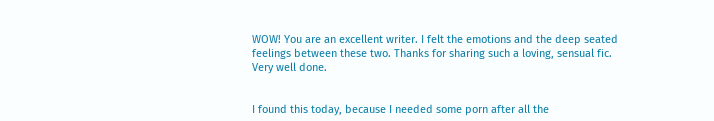WOW! You are an excellent writer. I felt the emotions and the deep seated feelings between these two. Thanks for sharing such a loving, sensual fic. Very well done.


I found this today, because I needed some porn after all the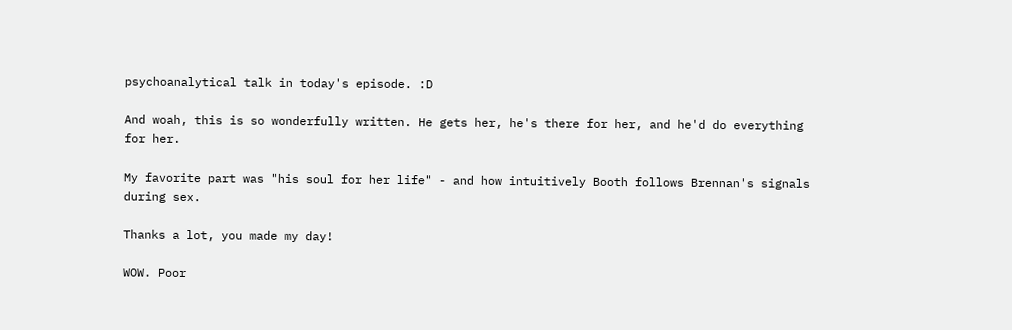psychoanalytical talk in today's episode. :D

And woah, this is so wonderfully written. He gets her, he's there for her, and he'd do everything for her.

My favorite part was "his soul for her life" - and how intuitively Booth follows Brennan's signals during sex.

Thanks a lot, you made my day!

WOW. Poor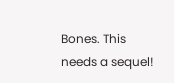Bones. This needs a sequel!